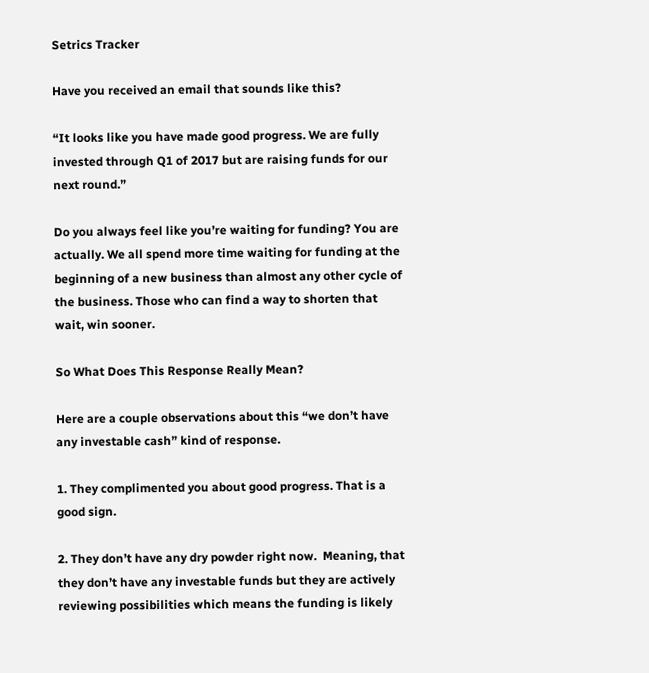Setrics Tracker

Have you received an email that sounds like this?

“It looks like you have made good progress. We are fully invested through Q1 of 2017 but are raising funds for our next round.”

Do you always feel like you’re waiting for funding? You are actually. We all spend more time waiting for funding at the beginning of a new business than almost any other cycle of the business. Those who can find a way to shorten that wait, win sooner.

So What Does This Response Really Mean?

Here are a couple observations about this “we don’t have any investable cash” kind of response.

1. They complimented you about good progress. That is a good sign.

2. They don’t have any dry powder right now.  Meaning, that they don’t have any investable funds but they are actively reviewing possibilities which means the funding is likely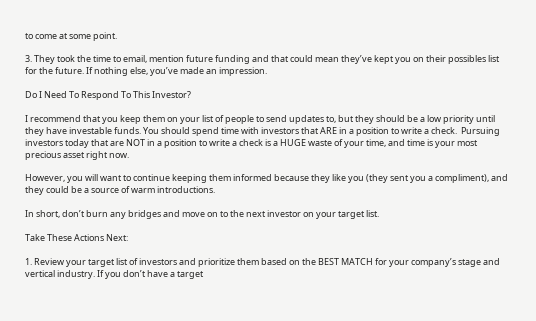to come at some point.

3. They took the time to email, mention future funding and that could mean they’ve kept you on their possibles list for the future. If nothing else, you’ve made an impression.

Do I Need To Respond To This Investor?

I recommend that you keep them on your list of people to send updates to, but they should be a low priority until they have investable funds. You should spend time with investors that ARE in a position to write a check.  Pursuing investors today that are NOT in a position to write a check is a HUGE waste of your time, and time is your most precious asset right now.

However, you will want to continue keeping them informed because they like you (they sent you a compliment), and they could be a source of warm introductions.

In short, don’t burn any bridges and move on to the next investor on your target list.

Take These Actions Next:

1. Review your target list of investors and prioritize them based on the BEST MATCH for your company’s stage and vertical industry. If you don’t have a target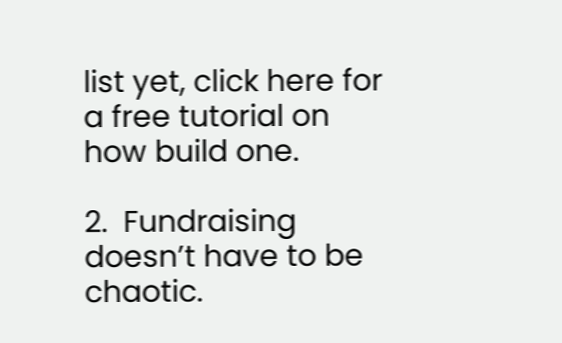list yet, click here for a free tutorial on how build one.

2.  Fundraising doesn’t have to be chaotic.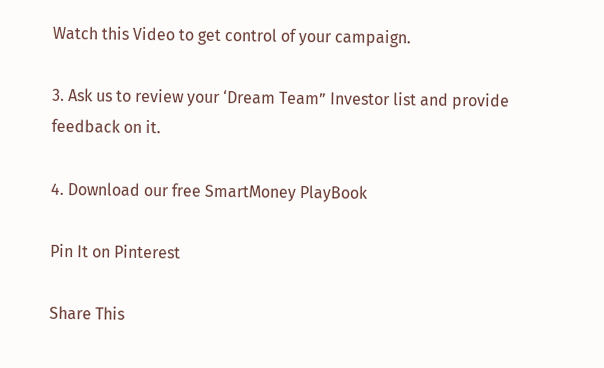Watch this Video to get control of your campaign.

3. Ask us to review your ‘Dream Team” Investor list and provide feedback on it.

4. Download our free SmartMoney PlayBook

Pin It on Pinterest

Share This